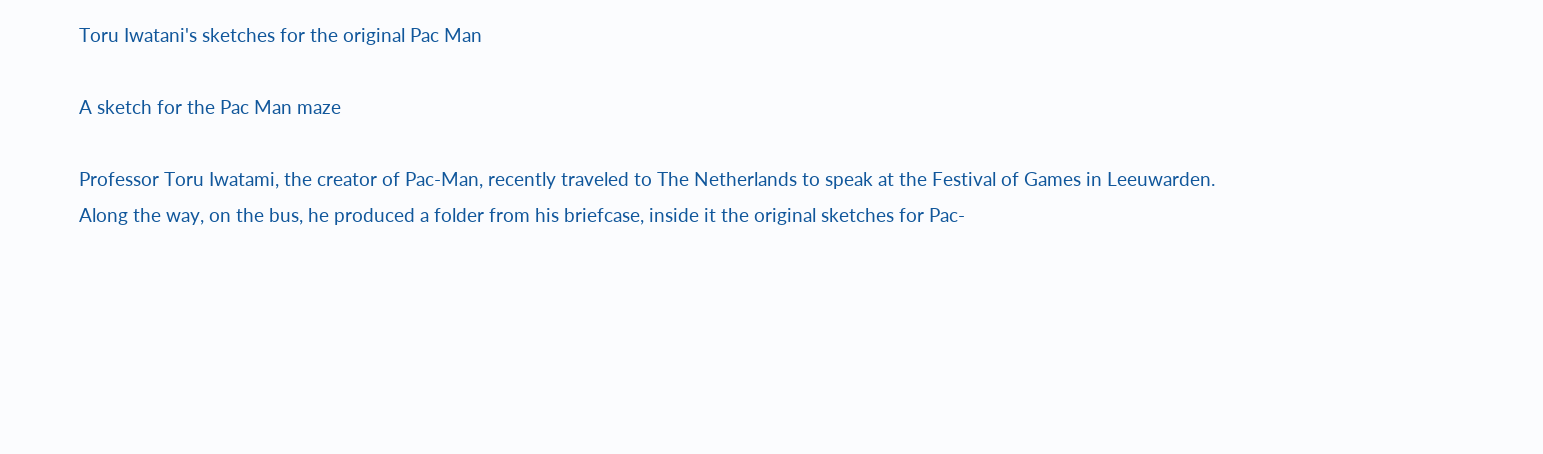Toru Iwatani's sketches for the original Pac Man

A sketch for the Pac Man maze

Professor Toru Iwatami, the creator of Pac-Man, recently traveled to The Netherlands to speak at the Festival of Games in Leeuwarden. Along the way, on the bus, he produced a folder from his briefcase, inside it the original sketches for Pac-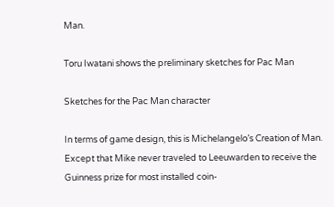Man.

Toru Iwatani shows the preliminary sketches for Pac Man

Sketches for the Pac Man character

In terms of game design, this is Michelangelo’s Creation of Man. Except that Mike never traveled to Leeuwarden to receive the Guinness prize for most installed coin-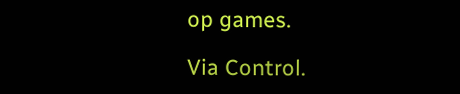op games.

Via Control.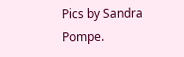Pics by Sandra Pompe.